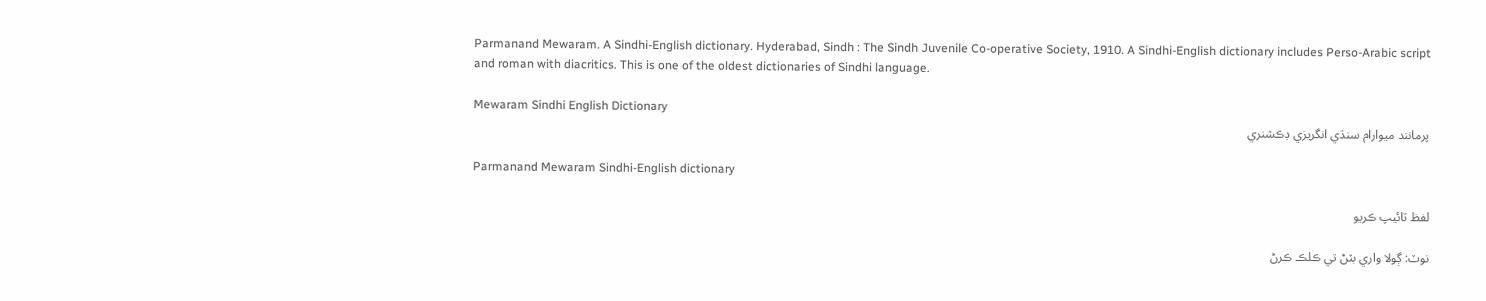Parmanand Mewaram. A Sindhi-English dictionary. Hyderabad, Sindh : The Sindh Juvenile Co-operative Society, 1910. A Sindhi-English dictionary includes Perso-Arabic script and roman with diacritics. This is one of the oldest dictionaries of Sindhi language.

Mewaram Sindhi English Dictionary
پرمانند ميوارام سنڌي انگريزي ڊڪشنري

Parmanand Mewaram Sindhi-English dictionary

لفظ ٽائيپ ڪريو

نوٽ: ڳولا واري بٽڻ تي ڪلڪ ڪرڻ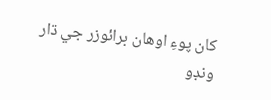کان پوءِ اوھان برائوزر جي ڌار ونڊو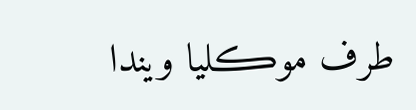طرف موڪليا ويندا